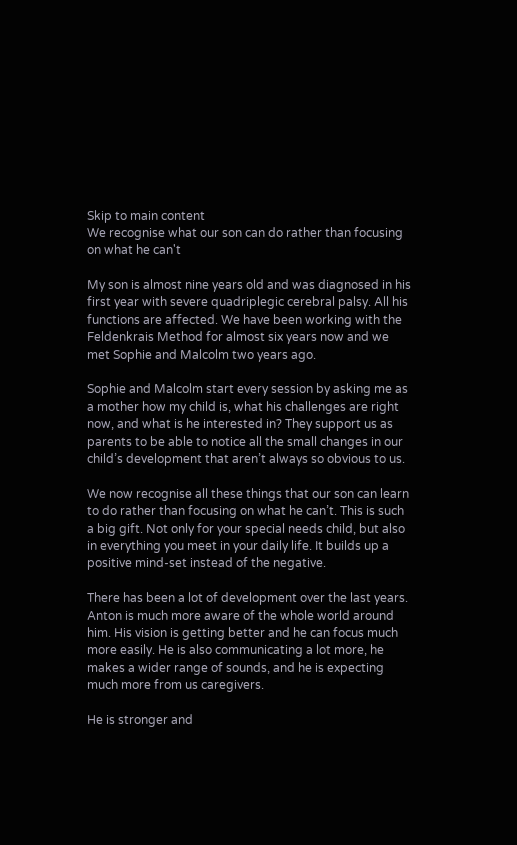Skip to main content
We recognise what our son can do rather than focusing on what he can't

My son is almost nine years old and was diagnosed in his first year with severe quadriplegic cerebral palsy. All his functions are affected. We have been working with the Feldenkrais Method for almost six years now and we met Sophie and Malcolm two years ago.

Sophie and Malcolm start every session by asking me as a mother how my child is, what his challenges are right now, and what is he interested in? They support us as parents to be able to notice all the small changes in our child’s development that aren’t always so obvious to us.

We now recognise all these things that our son can learn to do rather than focusing on what he can’t. This is such a big gift. Not only for your special needs child, but also in everything you meet in your daily life. It builds up a positive mind-set instead of the negative.

There has been a lot of development over the last years. Anton is much more aware of the whole world around him. His vision is getting better and he can focus much more easily. He is also communicating a lot more, he makes a wider range of sounds, and he is expecting much more from us caregivers.

He is stronger and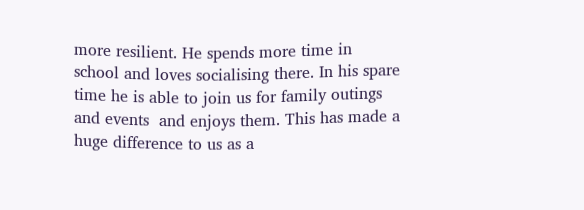more resilient. He spends more time in school and loves socialising there. In his spare time he is able to join us for family outings and events  and enjoys them. This has made a huge difference to us as a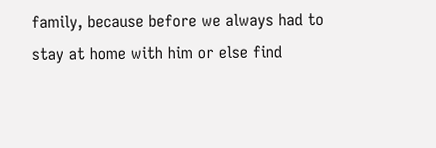family, because before we always had to stay at home with him or else find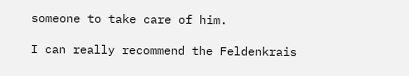someone to take care of him.

I can really recommend the Feldenkrais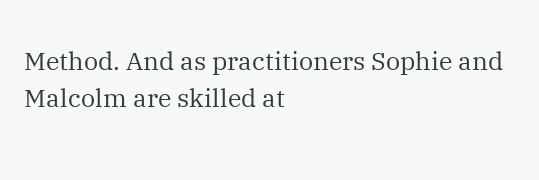Method. And as practitioners Sophie and Malcolm are skilled at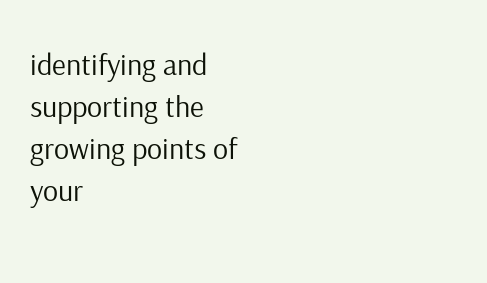identifying and supporting the growing points of your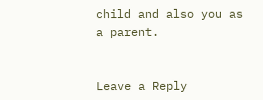child and also you as a parent.


Leave a Reply